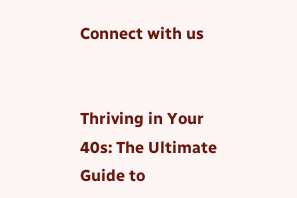Connect with us


Thriving in Your 40s: The Ultimate Guide to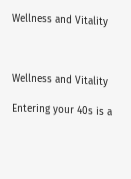Wellness and Vitality



Wellness and Vitality

Entering your 40s is a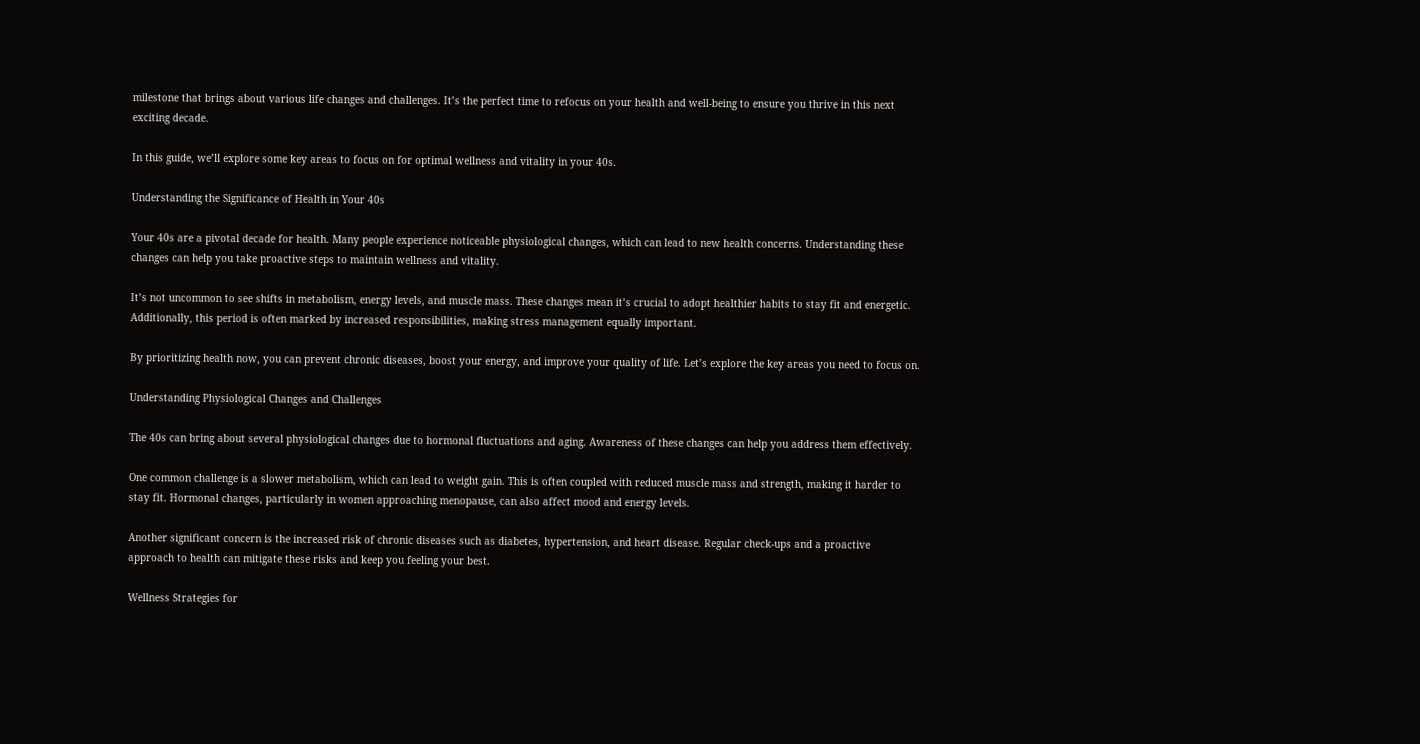milestone that brings about various life changes and challenges. It’s the perfect time to refocus on your health and well-being to ensure you thrive in this next exciting decade.

In this guide, we’ll explore some key areas to focus on for optimal wellness and vitality in your 40s.

Understanding the Significance of Health in Your 40s

Your 40s are a pivotal decade for health. Many people experience noticeable physiological changes, which can lead to new health concerns. Understanding these changes can help you take proactive steps to maintain wellness and vitality.

It’s not uncommon to see shifts in metabolism, energy levels, and muscle mass. These changes mean it’s crucial to adopt healthier habits to stay fit and energetic. Additionally, this period is often marked by increased responsibilities, making stress management equally important.

By prioritizing health now, you can prevent chronic diseases, boost your energy, and improve your quality of life. Let’s explore the key areas you need to focus on.

Understanding Physiological Changes and Challenges

The 40s can bring about several physiological changes due to hormonal fluctuations and aging. Awareness of these changes can help you address them effectively.

One common challenge is a slower metabolism, which can lead to weight gain. This is often coupled with reduced muscle mass and strength, making it harder to stay fit. Hormonal changes, particularly in women approaching menopause, can also affect mood and energy levels.

Another significant concern is the increased risk of chronic diseases such as diabetes, hypertension, and heart disease. Regular check-ups and a proactive approach to health can mitigate these risks and keep you feeling your best.

Wellness Strategies for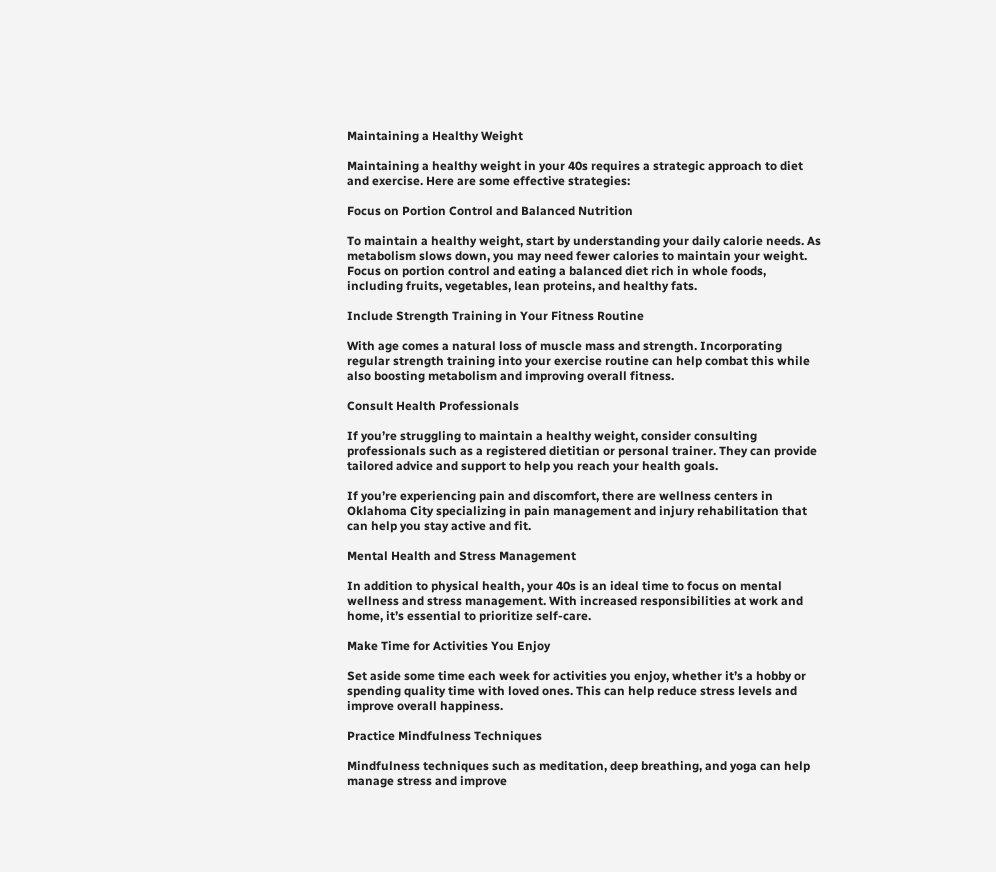Maintaining a Healthy Weight

Maintaining a healthy weight in your 40s requires a strategic approach to diet and exercise. Here are some effective strategies:

Focus on Portion Control and Balanced Nutrition

To maintain a healthy weight, start by understanding your daily calorie needs. As metabolism slows down, you may need fewer calories to maintain your weight. Focus on portion control and eating a balanced diet rich in whole foods, including fruits, vegetables, lean proteins, and healthy fats.

Include Strength Training in Your Fitness Routine

With age comes a natural loss of muscle mass and strength. Incorporating regular strength training into your exercise routine can help combat this while also boosting metabolism and improving overall fitness.

Consult Health Professionals

If you’re struggling to maintain a healthy weight, consider consulting professionals such as a registered dietitian or personal trainer. They can provide tailored advice and support to help you reach your health goals.

If you’re experiencing pain and discomfort, there are wellness centers in Oklahoma City specializing in pain management and injury rehabilitation that can help you stay active and fit.

Mental Health and Stress Management

In addition to physical health, your 40s is an ideal time to focus on mental wellness and stress management. With increased responsibilities at work and home, it’s essential to prioritize self-care.

Make Time for Activities You Enjoy

Set aside some time each week for activities you enjoy, whether it’s a hobby or spending quality time with loved ones. This can help reduce stress levels and improve overall happiness.

Practice Mindfulness Techniques

Mindfulness techniques such as meditation, deep breathing, and yoga can help manage stress and improve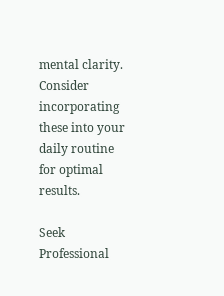mental clarity. Consider incorporating these into your daily routine for optimal results.

Seek Professional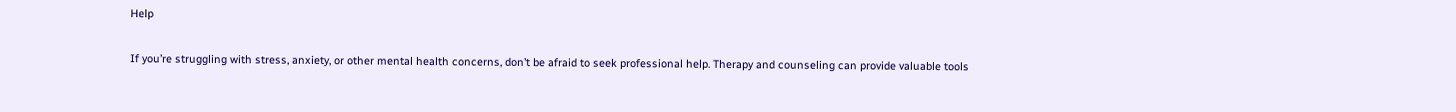Help

If you’re struggling with stress, anxiety, or other mental health concerns, don’t be afraid to seek professional help. Therapy and counseling can provide valuable tools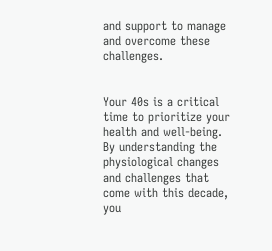and support to manage and overcome these challenges.


Your 40s is a critical time to prioritize your health and well-being. By understanding the physiological changes and challenges that come with this decade, you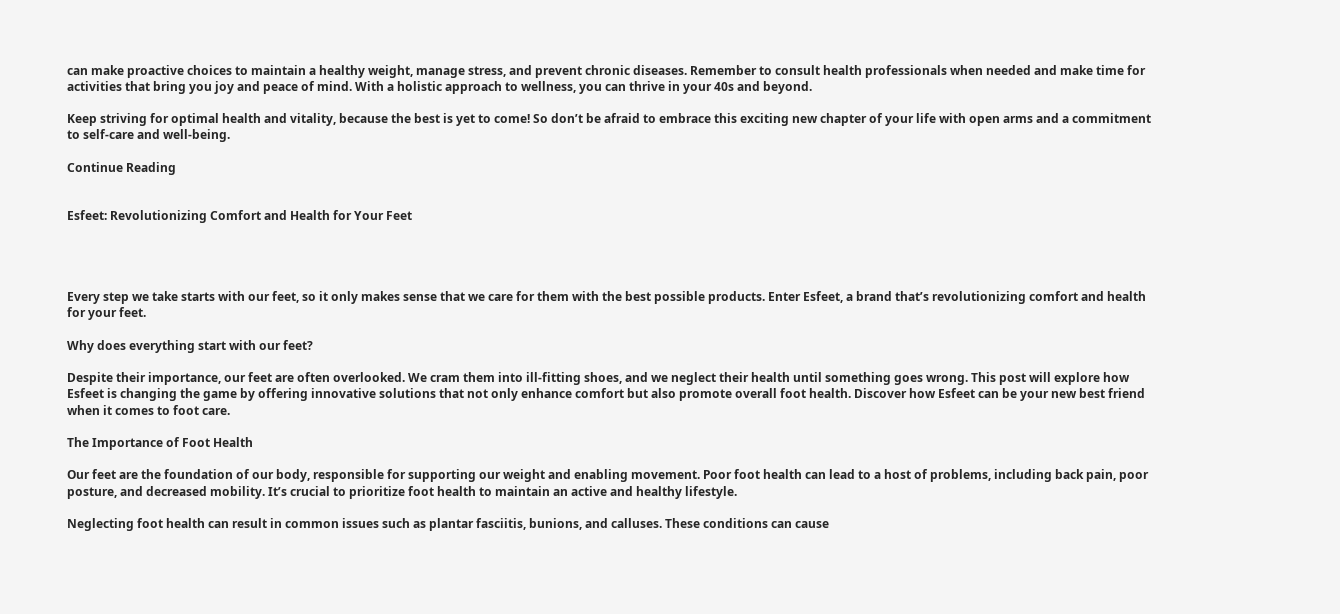can make proactive choices to maintain a healthy weight, manage stress, and prevent chronic diseases. Remember to consult health professionals when needed and make time for activities that bring you joy and peace of mind. With a holistic approach to wellness, you can thrive in your 40s and beyond.

Keep striving for optimal health and vitality, because the best is yet to come! So don’t be afraid to embrace this exciting new chapter of your life with open arms and a commitment to self-care and well-being.

Continue Reading


Esfeet: Revolutionizing Comfort and Health for Your Feet




Every step we take starts with our feet, so it only makes sense that we care for them with the best possible products. Enter Esfeet, a brand that’s revolutionizing comfort and health for your feet.

Why does everything start with our feet?

Despite their importance, our feet are often overlooked. We cram them into ill-fitting shoes, and we neglect their health until something goes wrong. This post will explore how Esfeet is changing the game by offering innovative solutions that not only enhance comfort but also promote overall foot health. Discover how Esfeet can be your new best friend when it comes to foot care.

The Importance of Foot Health

Our feet are the foundation of our body, responsible for supporting our weight and enabling movement. Poor foot health can lead to a host of problems, including back pain, poor posture, and decreased mobility. It’s crucial to prioritize foot health to maintain an active and healthy lifestyle.

Neglecting foot health can result in common issues such as plantar fasciitis, bunions, and calluses. These conditions can cause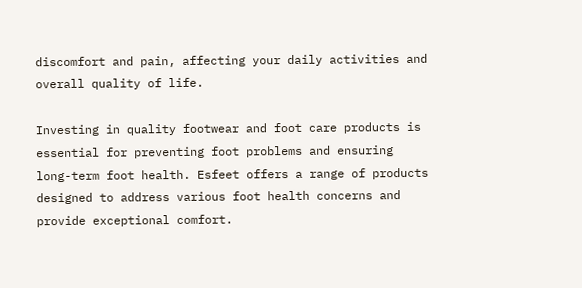discomfort and pain, affecting your daily activities and overall quality of life.

Investing in quality footwear and foot care products is essential for preventing foot problems and ensuring long-term foot health. Esfeet offers a range of products designed to address various foot health concerns and provide exceptional comfort.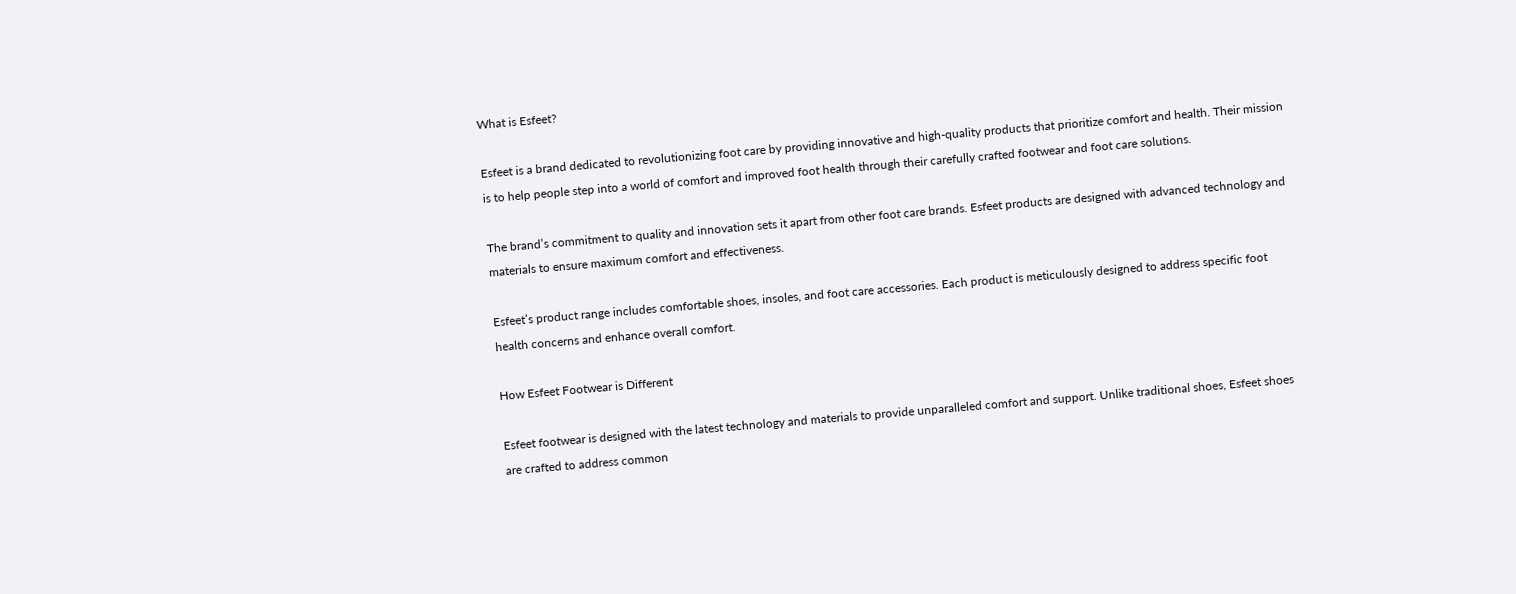What is Esfeet?

Esfeet is a brand dedicated to revolutionizing foot care by providing innovative and high-quality products that prioritize comfort and health. Their mission is to help people step into a world of comfort and improved foot health through their carefully crafted footwear and foot care solutions.

The brand’s commitment to quality and innovation sets it apart from other foot care brands. Esfeet products are designed with advanced technology and materials to ensure maximum comfort and effectiveness.

Esfeet’s product range includes comfortable shoes, insoles, and foot care accessories. Each product is meticulously designed to address specific foot health concerns and enhance overall comfort.

How Esfeet Footwear is Different

Esfeet footwear is designed with the latest technology and materials to provide unparalleled comfort and support. Unlike traditional shoes, Esfeet shoes are crafted to address common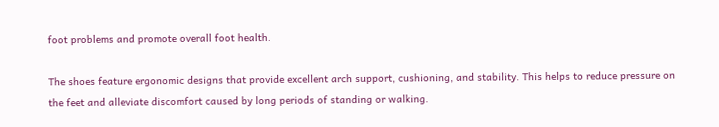foot problems and promote overall foot health.

The shoes feature ergonomic designs that provide excellent arch support, cushioning, and stability. This helps to reduce pressure on the feet and alleviate discomfort caused by long periods of standing or walking.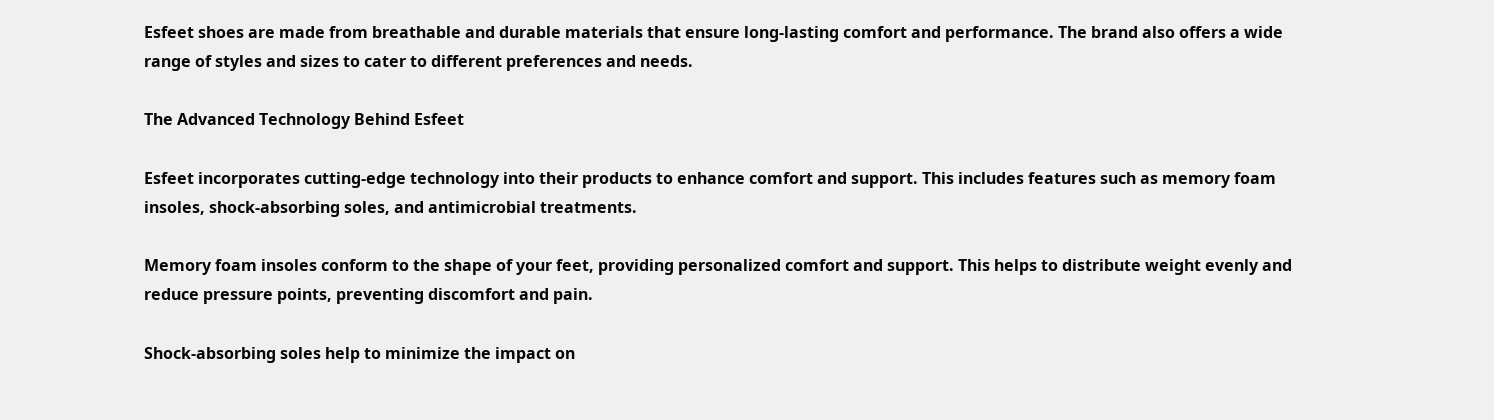Esfeet shoes are made from breathable and durable materials that ensure long-lasting comfort and performance. The brand also offers a wide range of styles and sizes to cater to different preferences and needs.

The Advanced Technology Behind Esfeet

Esfeet incorporates cutting-edge technology into their products to enhance comfort and support. This includes features such as memory foam insoles, shock-absorbing soles, and antimicrobial treatments.

Memory foam insoles conform to the shape of your feet, providing personalized comfort and support. This helps to distribute weight evenly and reduce pressure points, preventing discomfort and pain.

Shock-absorbing soles help to minimize the impact on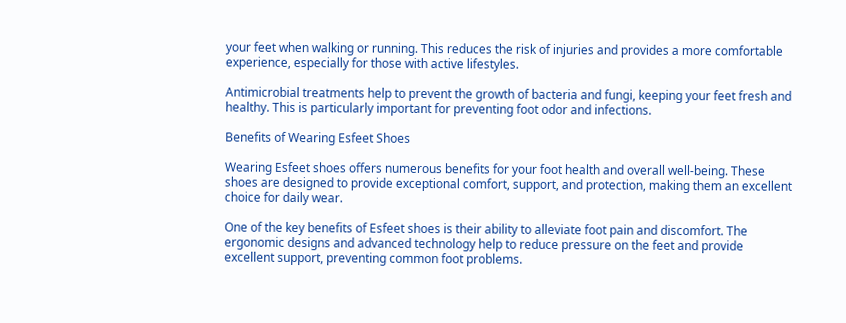your feet when walking or running. This reduces the risk of injuries and provides a more comfortable experience, especially for those with active lifestyles.

Antimicrobial treatments help to prevent the growth of bacteria and fungi, keeping your feet fresh and healthy. This is particularly important for preventing foot odor and infections.

Benefits of Wearing Esfeet Shoes

Wearing Esfeet shoes offers numerous benefits for your foot health and overall well-being. These shoes are designed to provide exceptional comfort, support, and protection, making them an excellent choice for daily wear.

One of the key benefits of Esfeet shoes is their ability to alleviate foot pain and discomfort. The ergonomic designs and advanced technology help to reduce pressure on the feet and provide excellent support, preventing common foot problems.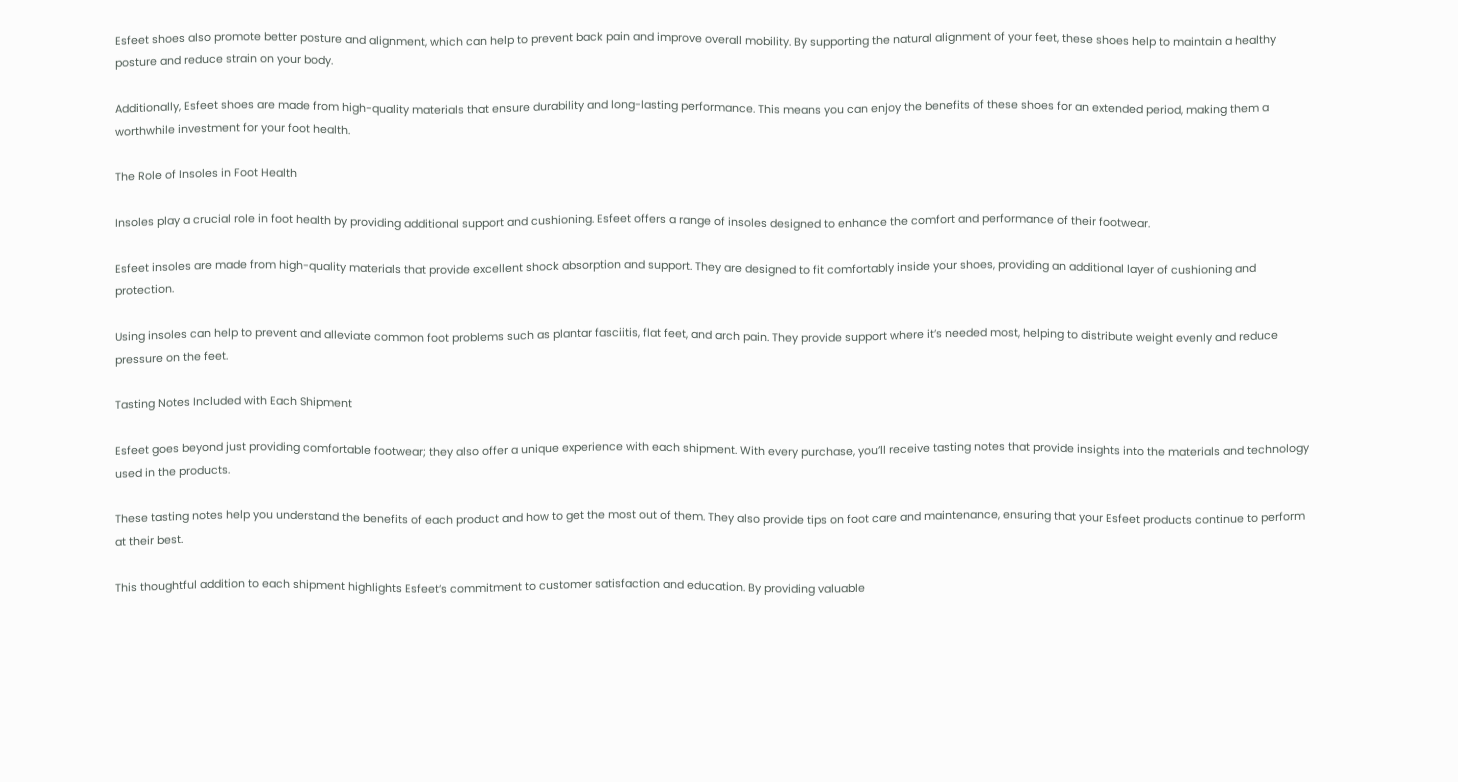Esfeet shoes also promote better posture and alignment, which can help to prevent back pain and improve overall mobility. By supporting the natural alignment of your feet, these shoes help to maintain a healthy posture and reduce strain on your body.

Additionally, Esfeet shoes are made from high-quality materials that ensure durability and long-lasting performance. This means you can enjoy the benefits of these shoes for an extended period, making them a worthwhile investment for your foot health.

The Role of Insoles in Foot Health

Insoles play a crucial role in foot health by providing additional support and cushioning. Esfeet offers a range of insoles designed to enhance the comfort and performance of their footwear.

Esfeet insoles are made from high-quality materials that provide excellent shock absorption and support. They are designed to fit comfortably inside your shoes, providing an additional layer of cushioning and protection.

Using insoles can help to prevent and alleviate common foot problems such as plantar fasciitis, flat feet, and arch pain. They provide support where it’s needed most, helping to distribute weight evenly and reduce pressure on the feet.

Tasting Notes Included with Each Shipment

Esfeet goes beyond just providing comfortable footwear; they also offer a unique experience with each shipment. With every purchase, you’ll receive tasting notes that provide insights into the materials and technology used in the products.

These tasting notes help you understand the benefits of each product and how to get the most out of them. They also provide tips on foot care and maintenance, ensuring that your Esfeet products continue to perform at their best.

This thoughtful addition to each shipment highlights Esfeet’s commitment to customer satisfaction and education. By providing valuable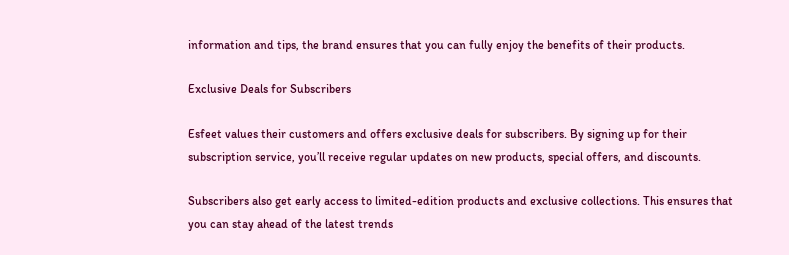information and tips, the brand ensures that you can fully enjoy the benefits of their products.

Exclusive Deals for Subscribers

Esfeet values their customers and offers exclusive deals for subscribers. By signing up for their subscription service, you’ll receive regular updates on new products, special offers, and discounts.

Subscribers also get early access to limited-edition products and exclusive collections. This ensures that you can stay ahead of the latest trends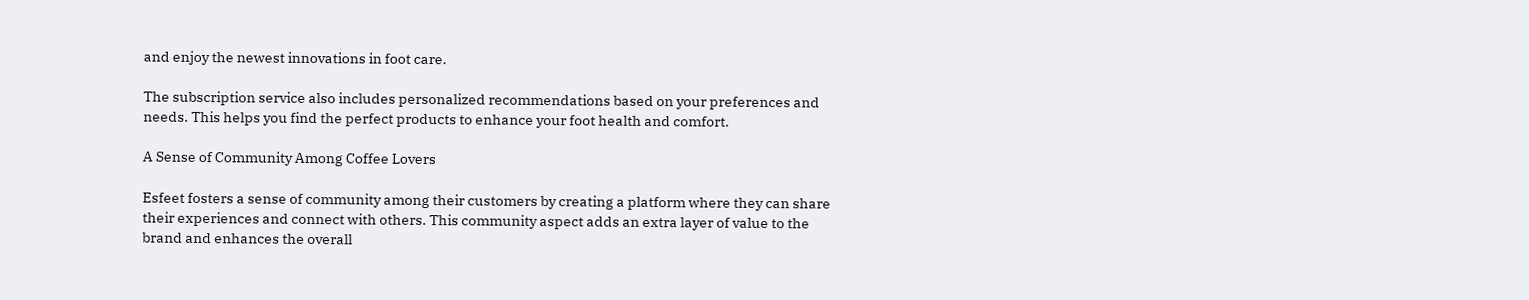and enjoy the newest innovations in foot care.

The subscription service also includes personalized recommendations based on your preferences and needs. This helps you find the perfect products to enhance your foot health and comfort.

A Sense of Community Among Coffee Lovers

Esfeet fosters a sense of community among their customers by creating a platform where they can share their experiences and connect with others. This community aspect adds an extra layer of value to the brand and enhances the overall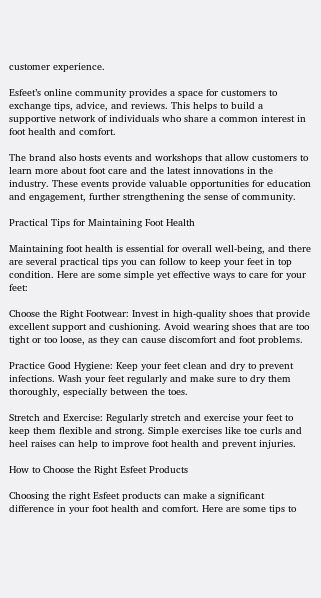customer experience.

Esfeet’s online community provides a space for customers to exchange tips, advice, and reviews. This helps to build a supportive network of individuals who share a common interest in foot health and comfort.

The brand also hosts events and workshops that allow customers to learn more about foot care and the latest innovations in the industry. These events provide valuable opportunities for education and engagement, further strengthening the sense of community.

Practical Tips for Maintaining Foot Health

Maintaining foot health is essential for overall well-being, and there are several practical tips you can follow to keep your feet in top condition. Here are some simple yet effective ways to care for your feet:

Choose the Right Footwear: Invest in high-quality shoes that provide excellent support and cushioning. Avoid wearing shoes that are too tight or too loose, as they can cause discomfort and foot problems.

Practice Good Hygiene: Keep your feet clean and dry to prevent infections. Wash your feet regularly and make sure to dry them thoroughly, especially between the toes.

Stretch and Exercise: Regularly stretch and exercise your feet to keep them flexible and strong. Simple exercises like toe curls and heel raises can help to improve foot health and prevent injuries.

How to Choose the Right Esfeet Products

Choosing the right Esfeet products can make a significant difference in your foot health and comfort. Here are some tips to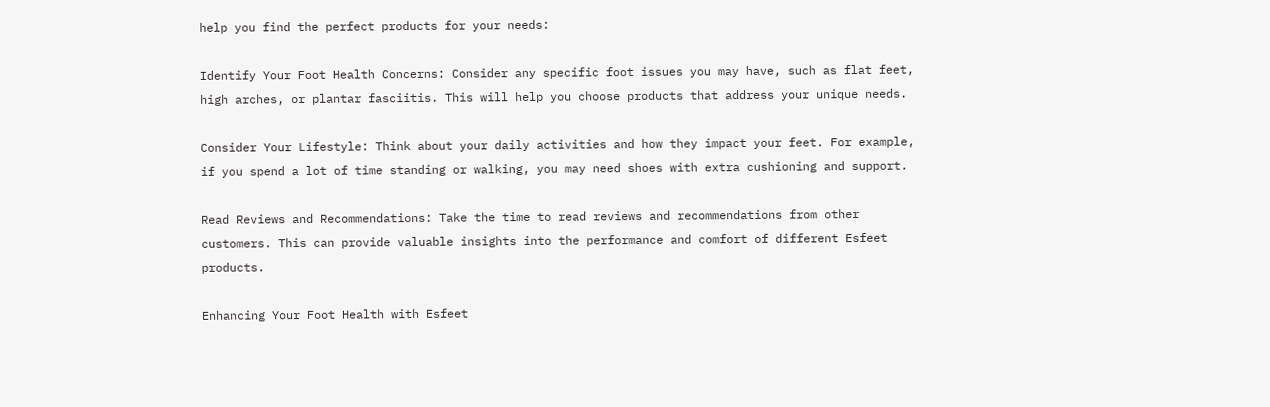help you find the perfect products for your needs:

Identify Your Foot Health Concerns: Consider any specific foot issues you may have, such as flat feet, high arches, or plantar fasciitis. This will help you choose products that address your unique needs.

Consider Your Lifestyle: Think about your daily activities and how they impact your feet. For example, if you spend a lot of time standing or walking, you may need shoes with extra cushioning and support.

Read Reviews and Recommendations: Take the time to read reviews and recommendations from other customers. This can provide valuable insights into the performance and comfort of different Esfeet products.

Enhancing Your Foot Health with Esfeet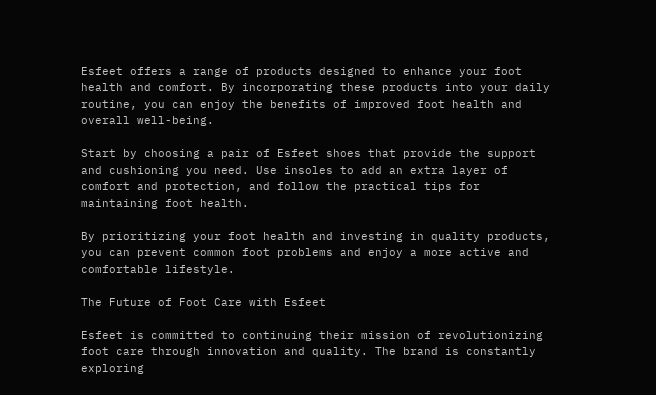Esfeet offers a range of products designed to enhance your foot health and comfort. By incorporating these products into your daily routine, you can enjoy the benefits of improved foot health and overall well-being.

Start by choosing a pair of Esfeet shoes that provide the support and cushioning you need. Use insoles to add an extra layer of comfort and protection, and follow the practical tips for maintaining foot health.

By prioritizing your foot health and investing in quality products, you can prevent common foot problems and enjoy a more active and comfortable lifestyle.

The Future of Foot Care with Esfeet

Esfeet is committed to continuing their mission of revolutionizing foot care through innovation and quality. The brand is constantly exploring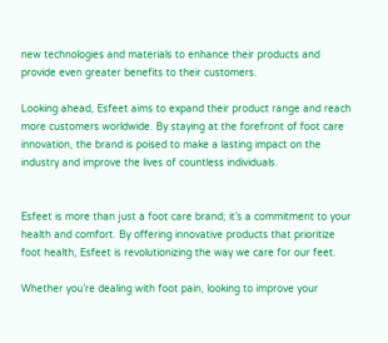new technologies and materials to enhance their products and provide even greater benefits to their customers.

Looking ahead, Esfeet aims to expand their product range and reach more customers worldwide. By staying at the forefront of foot care innovation, the brand is poised to make a lasting impact on the industry and improve the lives of countless individuals.


Esfeet is more than just a foot care brand; it’s a commitment to your health and comfort. By offering innovative products that prioritize foot health, Esfeet is revolutionizing the way we care for our feet.

Whether you’re dealing with foot pain, looking to improve your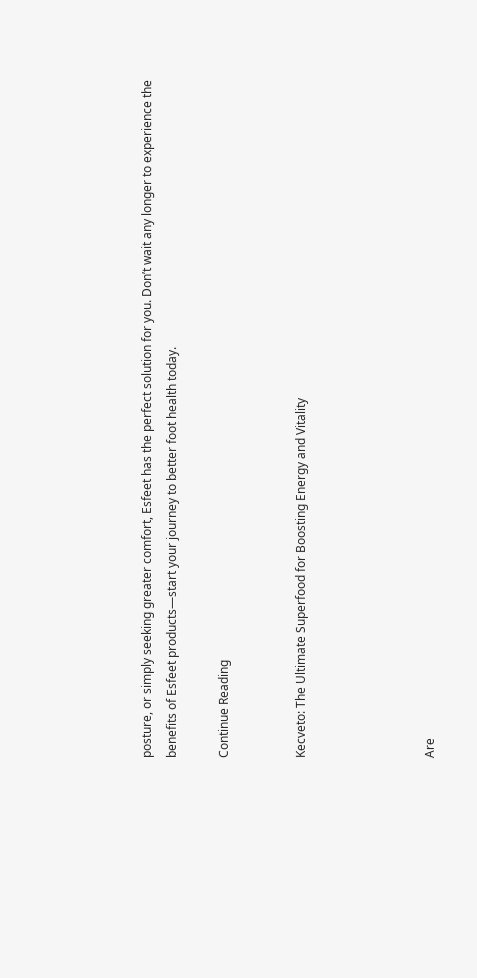posture, or simply seeking greater comfort, Esfeet has the perfect solution for you. Don’t wait any longer to experience the benefits of Esfeet products—start your journey to better foot health today.

Continue Reading


Kecveto: The Ultimate Superfood for Boosting Energy and Vitality




Are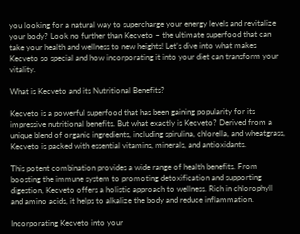you looking for a natural way to supercharge your energy levels and revitalize your body? Look no further than Kecveto – the ultimate superfood that can take your health and wellness to new heights! Let’s dive into what makes Kecveto so special and how incorporating it into your diet can transform your vitality.

What is Kecveto and its Nutritional Benefits?

Kecveto is a powerful superfood that has been gaining popularity for its impressive nutritional benefits. But what exactly is Kecveto? Derived from a unique blend of organic ingredients, including spirulina, chlorella, and wheatgrass, Kecveto is packed with essential vitamins, minerals, and antioxidants.

This potent combination provides a wide range of health benefits. From boosting the immune system to promoting detoxification and supporting digestion, Kecveto offers a holistic approach to wellness. Rich in chlorophyll and amino acids, it helps to alkalize the body and reduce inflammation.

Incorporating Kecveto into your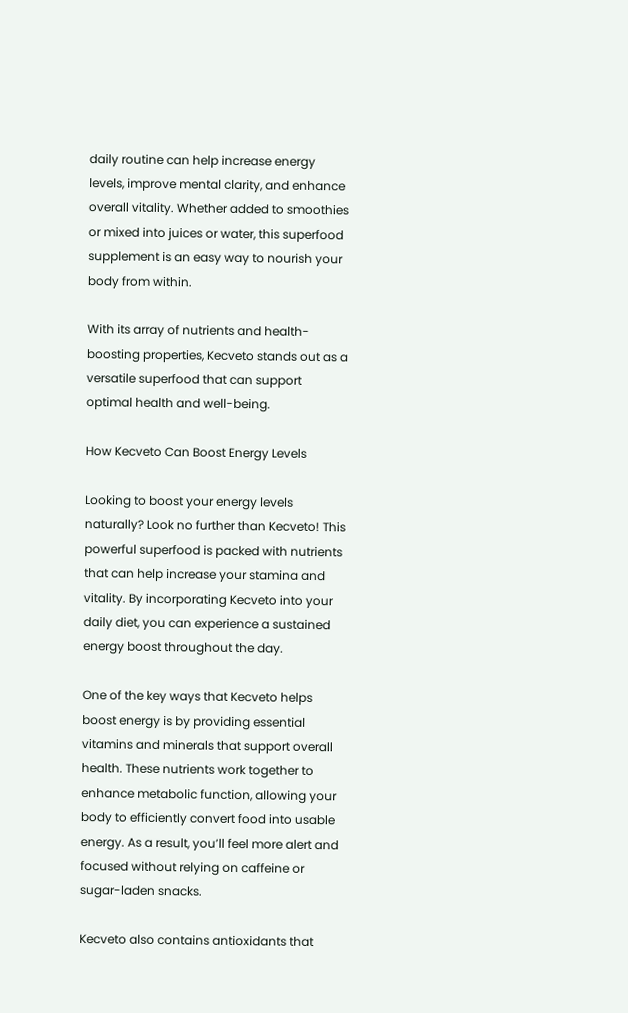daily routine can help increase energy levels, improve mental clarity, and enhance overall vitality. Whether added to smoothies or mixed into juices or water, this superfood supplement is an easy way to nourish your body from within.

With its array of nutrients and health-boosting properties, Kecveto stands out as a versatile superfood that can support optimal health and well-being.

How Kecveto Can Boost Energy Levels

Looking to boost your energy levels naturally? Look no further than Kecveto! This powerful superfood is packed with nutrients that can help increase your stamina and vitality. By incorporating Kecveto into your daily diet, you can experience a sustained energy boost throughout the day.

One of the key ways that Kecveto helps boost energy is by providing essential vitamins and minerals that support overall health. These nutrients work together to enhance metabolic function, allowing your body to efficiently convert food into usable energy. As a result, you’ll feel more alert and focused without relying on caffeine or sugar-laden snacks.

Kecveto also contains antioxidants that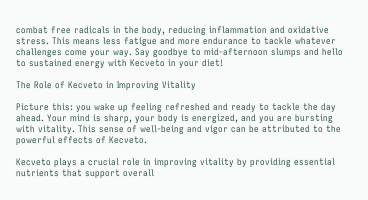combat free radicals in the body, reducing inflammation and oxidative stress. This means less fatigue and more endurance to tackle whatever challenges come your way. Say goodbye to mid-afternoon slumps and hello to sustained energy with Kecveto in your diet!

The Role of Kecveto in Improving Vitality

Picture this: you wake up feeling refreshed and ready to tackle the day ahead. Your mind is sharp, your body is energized, and you are bursting with vitality. This sense of well-being and vigor can be attributed to the powerful effects of Kecveto.

Kecveto plays a crucial role in improving vitality by providing essential nutrients that support overall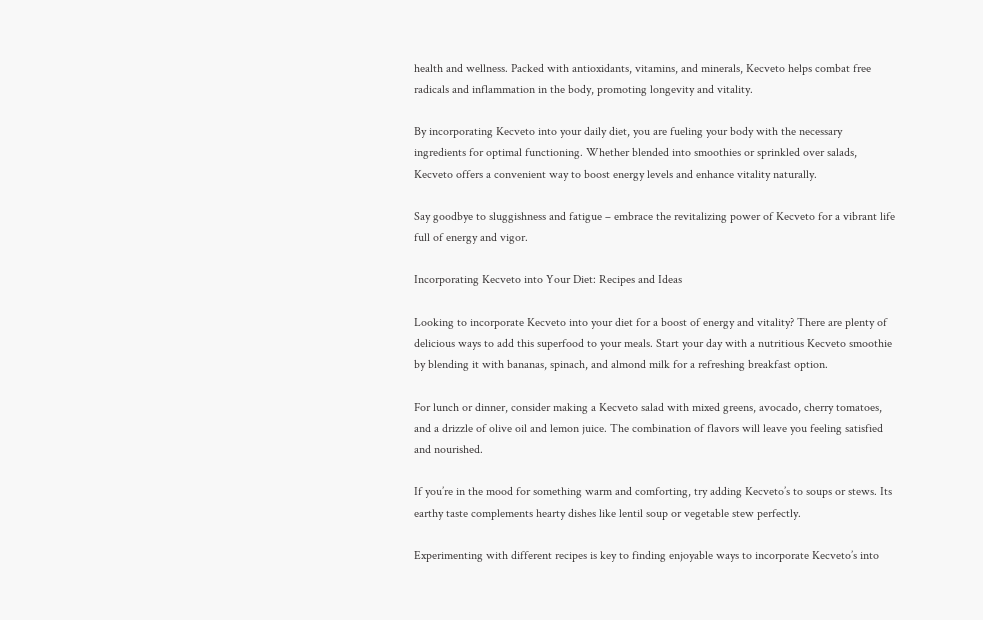health and wellness. Packed with antioxidants, vitamins, and minerals, Kecveto helps combat free radicals and inflammation in the body, promoting longevity and vitality.

By incorporating Kecveto into your daily diet, you are fueling your body with the necessary ingredients for optimal functioning. Whether blended into smoothies or sprinkled over salads, Kecveto offers a convenient way to boost energy levels and enhance vitality naturally.

Say goodbye to sluggishness and fatigue – embrace the revitalizing power of Kecveto for a vibrant life full of energy and vigor.

Incorporating Kecveto into Your Diet: Recipes and Ideas

Looking to incorporate Kecveto into your diet for a boost of energy and vitality? There are plenty of delicious ways to add this superfood to your meals. Start your day with a nutritious Kecveto smoothie by blending it with bananas, spinach, and almond milk for a refreshing breakfast option.

For lunch or dinner, consider making a Kecveto salad with mixed greens, avocado, cherry tomatoes, and a drizzle of olive oil and lemon juice. The combination of flavors will leave you feeling satisfied and nourished.

If you’re in the mood for something warm and comforting, try adding Kecveto’s to soups or stews. Its earthy taste complements hearty dishes like lentil soup or vegetable stew perfectly.

Experimenting with different recipes is key to finding enjoyable ways to incorporate Kecveto’s into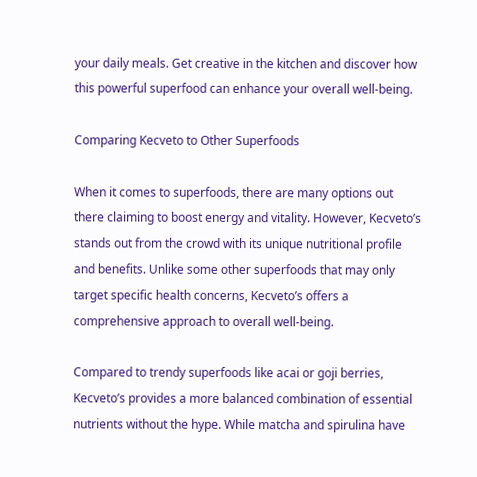your daily meals. Get creative in the kitchen and discover how this powerful superfood can enhance your overall well-being.

Comparing Kecveto to Other Superfoods

When it comes to superfoods, there are many options out there claiming to boost energy and vitality. However, Kecveto’s stands out from the crowd with its unique nutritional profile and benefits. Unlike some other superfoods that may only target specific health concerns, Kecveto’s offers a comprehensive approach to overall well-being.

Compared to trendy superfoods like acai or goji berries, Kecveto’s provides a more balanced combination of essential nutrients without the hype. While matcha and spirulina have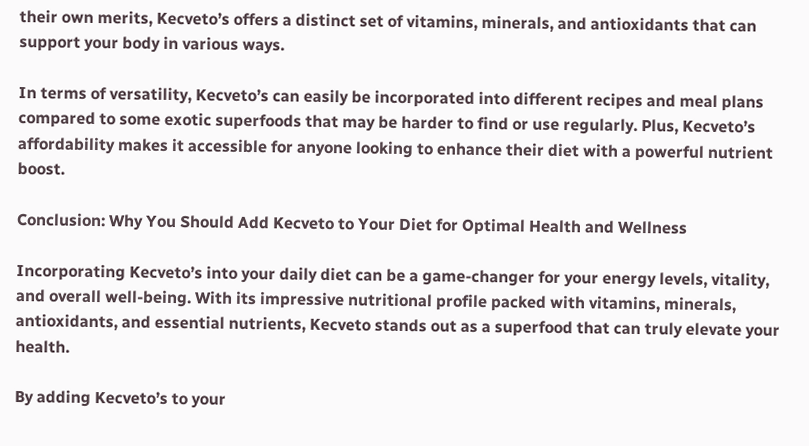their own merits, Kecveto’s offers a distinct set of vitamins, minerals, and antioxidants that can support your body in various ways.

In terms of versatility, Kecveto’s can easily be incorporated into different recipes and meal plans compared to some exotic superfoods that may be harder to find or use regularly. Plus, Kecveto’s affordability makes it accessible for anyone looking to enhance their diet with a powerful nutrient boost.

Conclusion: Why You Should Add Kecveto to Your Diet for Optimal Health and Wellness

Incorporating Kecveto’s into your daily diet can be a game-changer for your energy levels, vitality, and overall well-being. With its impressive nutritional profile packed with vitamins, minerals, antioxidants, and essential nutrients, Kecveto stands out as a superfood that can truly elevate your health.

By adding Kecveto’s to your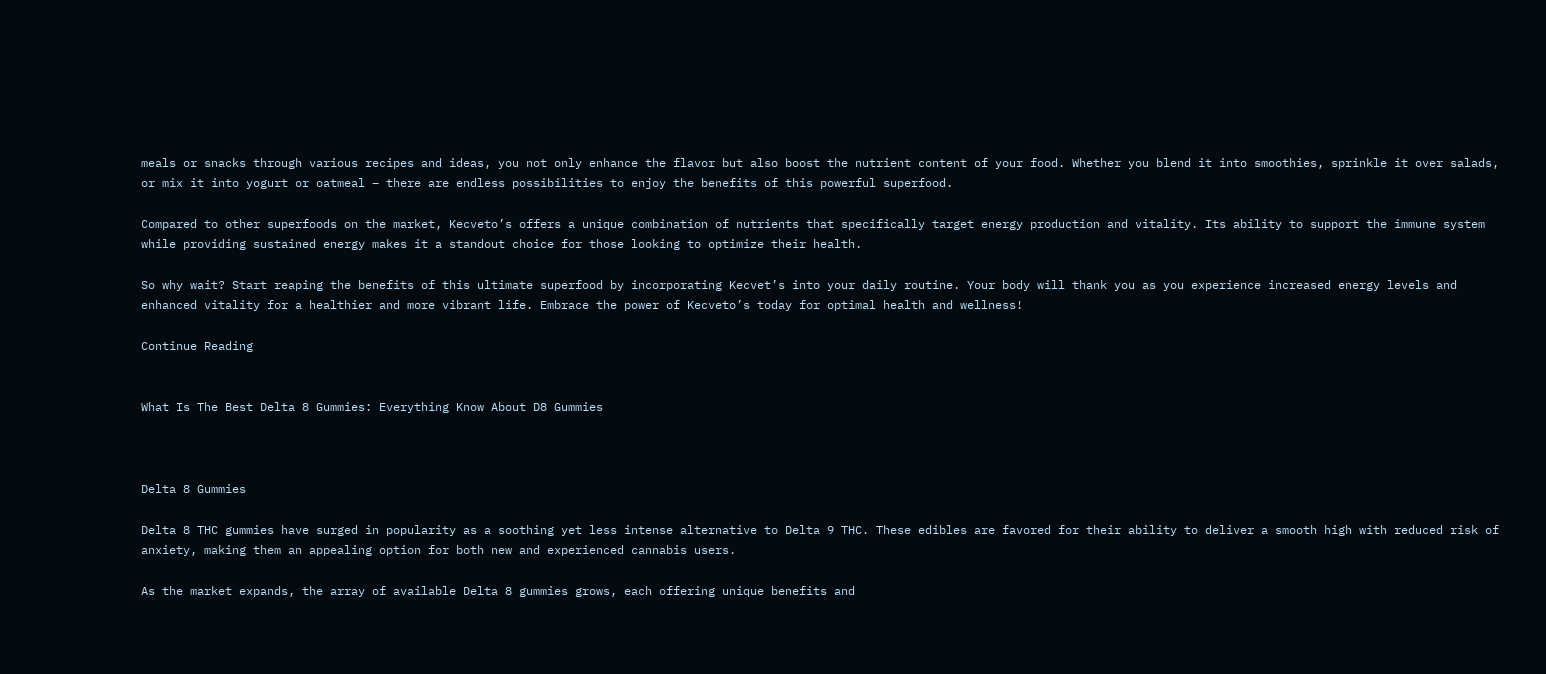meals or snacks through various recipes and ideas, you not only enhance the flavor but also boost the nutrient content of your food. Whether you blend it into smoothies, sprinkle it over salads, or mix it into yogurt or oatmeal – there are endless possibilities to enjoy the benefits of this powerful superfood.

Compared to other superfoods on the market, Kecveto’s offers a unique combination of nutrients that specifically target energy production and vitality. Its ability to support the immune system while providing sustained energy makes it a standout choice for those looking to optimize their health.

So why wait? Start reaping the benefits of this ultimate superfood by incorporating Kecvet’s into your daily routine. Your body will thank you as you experience increased energy levels and enhanced vitality for a healthier and more vibrant life. Embrace the power of Kecveto’s today for optimal health and wellness!

Continue Reading


What Is The Best Delta 8 Gummies: Everything Know About D8 Gummies



Delta 8 Gummies

Delta 8 THC gummies have surged in popularity as a soothing yet less intense alternative to Delta 9 THC. These edibles are favored for their ability to deliver a smooth high with reduced risk of anxiety, making them an appealing option for both new and experienced cannabis users.

As the market expands, the array of available Delta 8 gummies grows, each offering unique benefits and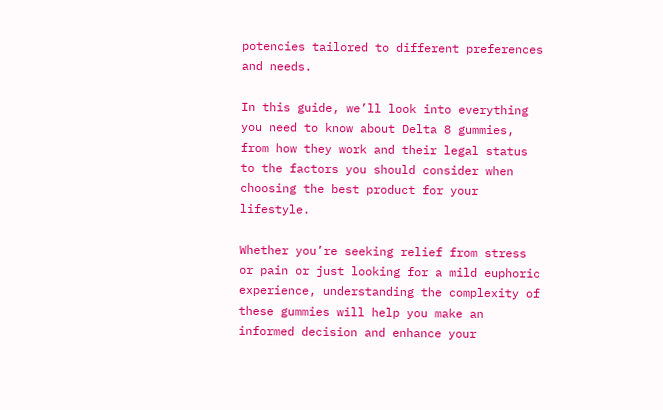potencies tailored to different preferences and needs.

In this guide, we’ll look into everything you need to know about Delta 8 gummies, from how they work and their legal status to the factors you should consider when choosing the best product for your lifestyle.

Whether you’re seeking relief from stress or pain or just looking for a mild euphoric experience, understanding the complexity of these gummies will help you make an informed decision and enhance your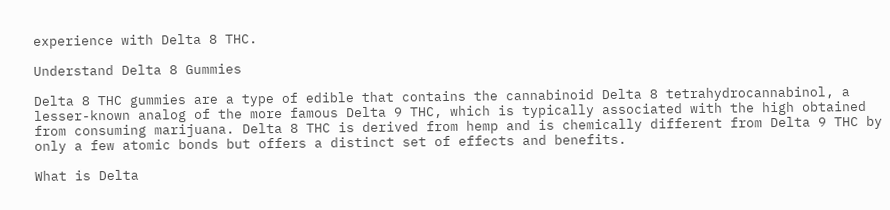experience with Delta 8 THC.

Understand Delta 8 Gummies

Delta 8 THC gummies are a type of edible that contains the cannabinoid Delta 8 tetrahydrocannabinol, a lesser-known analog of the more famous Delta 9 THC, which is typically associated with the high obtained from consuming marijuana. Delta 8 THC is derived from hemp and is chemically different from Delta 9 THC by only a few atomic bonds but offers a distinct set of effects and benefits.

What is Delta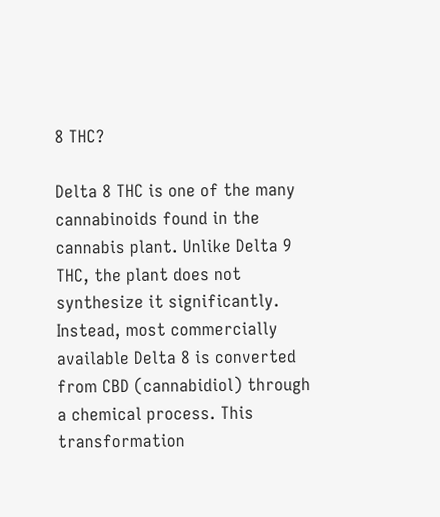8 THC?

Delta 8 THC is one of the many cannabinoids found in the cannabis plant. Unlike Delta 9 THC, the plant does not synthesize it significantly. Instead, most commercially available Delta 8 is converted from CBD (cannabidiol) through a chemical process. This transformation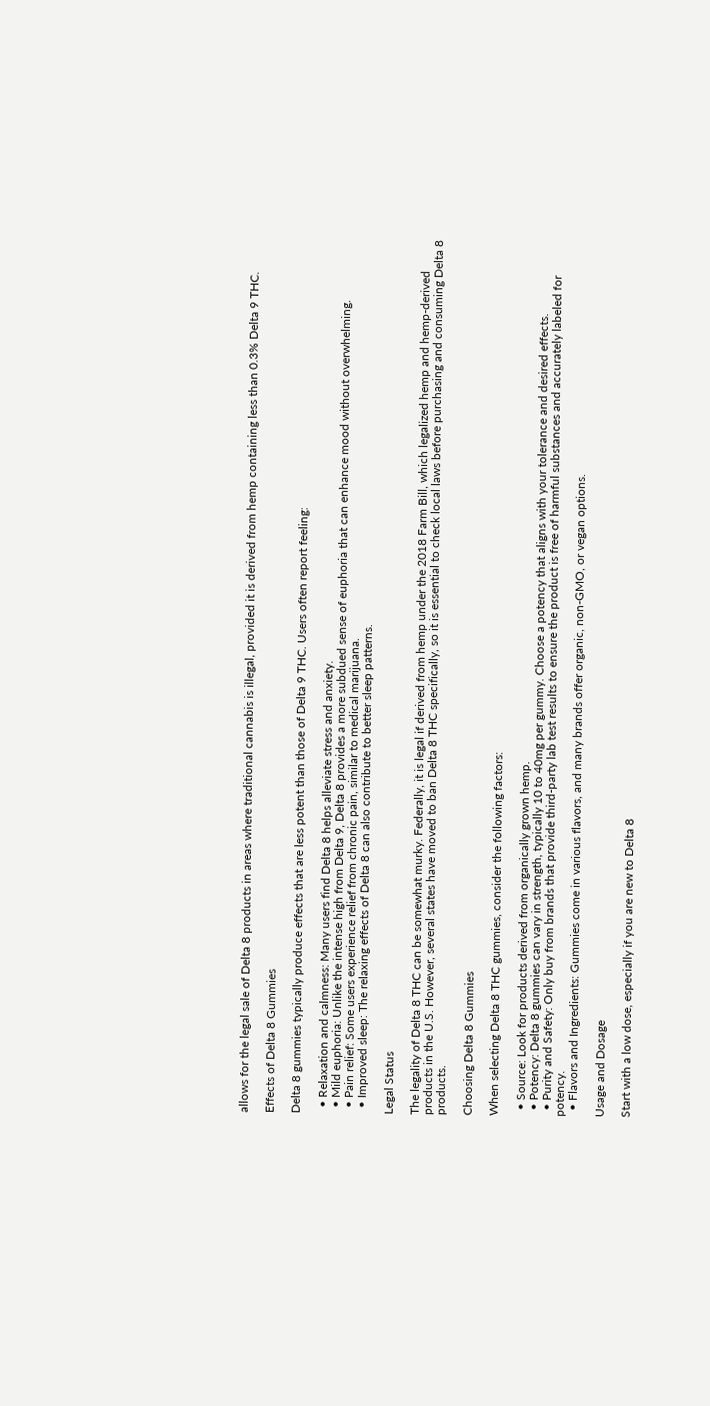allows for the legal sale of Delta 8 products in areas where traditional cannabis is illegal, provided it is derived from hemp containing less than 0.3% Delta 9 THC.

Effects of Delta 8 Gummies

Delta 8 gummies typically produce effects that are less potent than those of Delta 9 THC. Users often report feeling:

  • Relaxation and calmness: Many users find Delta 8 helps alleviate stress and anxiety.
  • Mild euphoria: Unlike the intense high from Delta 9, Delta 8 provides a more subdued sense of euphoria that can enhance mood without overwhelming.
  • Pain relief: Some users experience relief from chronic pain, similar to medical marijuana.
  • Improved sleep: The relaxing effects of Delta 8 can also contribute to better sleep patterns.

Legal Status

The legality of Delta 8 THC can be somewhat murky. Federally, it is legal if derived from hemp under the 2018 Farm Bill, which legalized hemp and hemp-derived products in the U.S. However, several states have moved to ban Delta 8 THC specifically, so it is essential to check local laws before purchasing and consuming Delta 8 products.

Choosing Delta 8 Gummies

When selecting Delta 8 THC gummies, consider the following factors:

  • Source: Look for products derived from organically grown hemp.
  • Potency: Delta 8 gummies can vary in strength, typically 10 to 40mg per gummy. Choose a potency that aligns with your tolerance and desired effects.
  • Purity and Safety: Only buy from brands that provide third-party lab test results to ensure the product is free of harmful substances and accurately labeled for potency.
  • Flavors and Ingredients: Gummies come in various flavors, and many brands offer organic, non-GMO, or vegan options.

Usage and Dosage

Start with a low dose, especially if you are new to Delta 8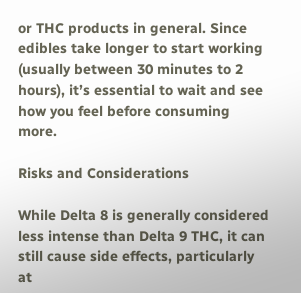or THC products in general. Since edibles take longer to start working (usually between 30 minutes to 2 hours), it’s essential to wait and see how you feel before consuming more.

Risks and Considerations

While Delta 8 is generally considered less intense than Delta 9 THC, it can still cause side effects, particularly at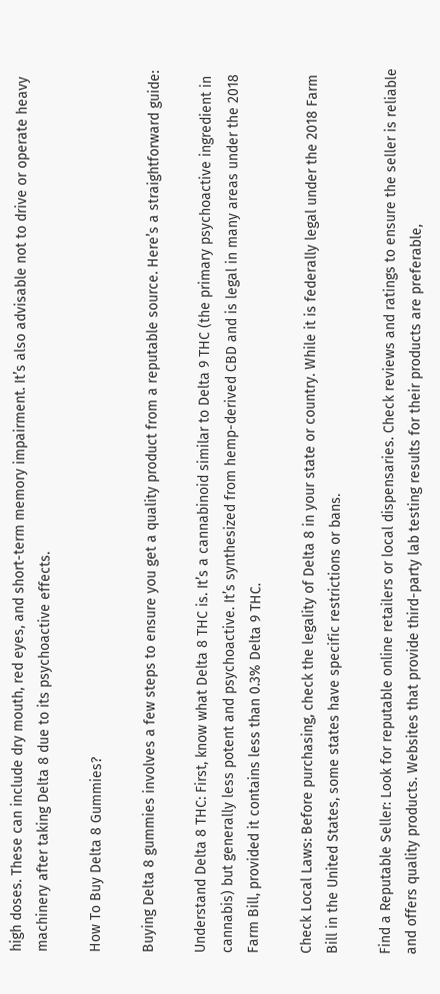high doses. These can include dry mouth, red eyes, and short-term memory impairment. It’s also advisable not to drive or operate heavy machinery after taking Delta 8 due to its psychoactive effects.

How To Buy Delta 8 Gummies?

Buying Delta 8 gummies involves a few steps to ensure you get a quality product from a reputable source. Here’s a straightforward guide:

Understand Delta 8 THC: First, know what Delta 8 THC is. It’s a cannabinoid similar to Delta 9 THC (the primary psychoactive ingredient in cannabis) but generally less potent and psychoactive. It’s synthesized from hemp-derived CBD and is legal in many areas under the 2018 Farm Bill, provided it contains less than 0.3% Delta 9 THC.

Check Local Laws: Before purchasing, check the legality of Delta 8 in your state or country. While it is federally legal under the 2018 Farm Bill in the United States, some states have specific restrictions or bans.

Find a Reputable Seller: Look for reputable online retailers or local dispensaries. Check reviews and ratings to ensure the seller is reliable and offers quality products. Websites that provide third-party lab testing results for their products are preferable,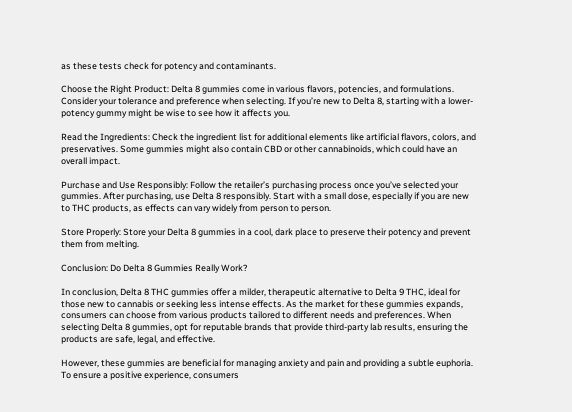as these tests check for potency and contaminants.

Choose the Right Product: Delta 8 gummies come in various flavors, potencies, and formulations. Consider your tolerance and preference when selecting. If you’re new to Delta 8, starting with a lower-potency gummy might be wise to see how it affects you.

Read the Ingredients: Check the ingredient list for additional elements like artificial flavors, colors, and preservatives. Some gummies might also contain CBD or other cannabinoids, which could have an overall impact.

Purchase and Use Responsibly: Follow the retailer’s purchasing process once you’ve selected your gummies. After purchasing, use Delta 8 responsibly. Start with a small dose, especially if you are new to THC products, as effects can vary widely from person to person.

Store Properly: Store your Delta 8 gummies in a cool, dark place to preserve their potency and prevent them from melting.

Conclusion: Do Delta 8 Gummies Really Work?

In conclusion, Delta 8 THC gummies offer a milder, therapeutic alternative to Delta 9 THC, ideal for those new to cannabis or seeking less intense effects. As the market for these gummies expands, consumers can choose from various products tailored to different needs and preferences. When selecting Delta 8 gummies, opt for reputable brands that provide third-party lab results, ensuring the products are safe, legal, and effective.

However, these gummies are beneficial for managing anxiety and pain and providing a subtle euphoria. To ensure a positive experience, consumers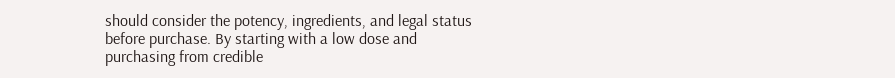should consider the potency, ingredients, and legal status before purchase. By starting with a low dose and purchasing from credible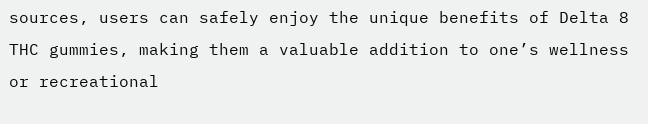sources, users can safely enjoy the unique benefits of Delta 8 THC gummies, making them a valuable addition to one’s wellness or recreational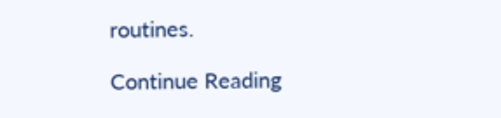routines.

Continue Reading